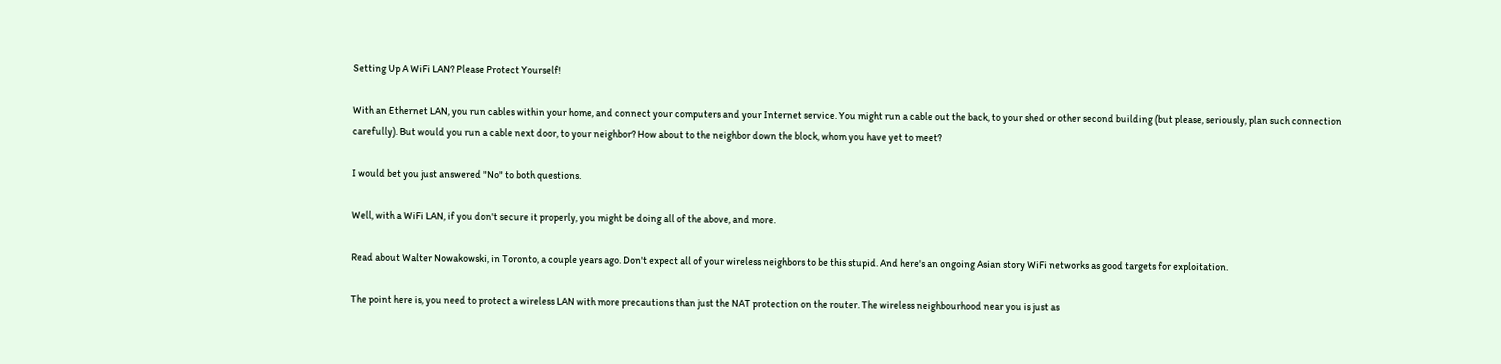Setting Up A WiFi LAN? Please Protect Yourself!

With an Ethernet LAN, you run cables within your home, and connect your computers and your Internet service. You might run a cable out the back, to your shed or other second building (but please, seriously, plan such connection carefully). But would you run a cable next door, to your neighbor? How about to the neighbor down the block, whom you have yet to meet?

I would bet you just answered "No" to both questions.

Well, with a WiFi LAN, if you don't secure it properly, you might be doing all of the above, and more.

Read about Walter Nowakowski, in Toronto, a couple years ago. Don't expect all of your wireless neighbors to be this stupid. And here's an ongoing Asian story WiFi networks as good targets for exploitation.

The point here is, you need to protect a wireless LAN with more precautions than just the NAT protection on the router. The wireless neighbourhood near you is just as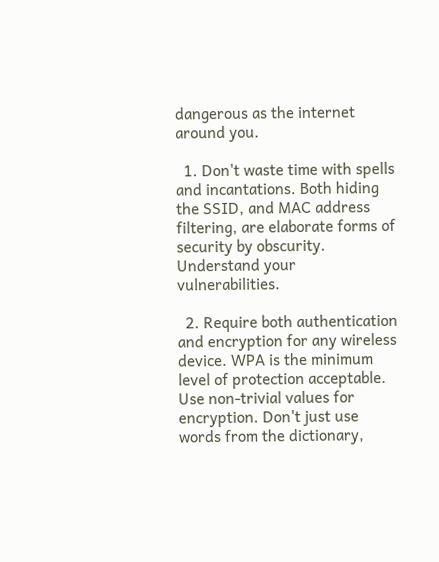dangerous as the internet around you.

  1. Don't waste time with spells and incantations. Both hiding the SSID, and MAC address filtering, are elaborate forms of security by obscurity. Understand your vulnerabilities.

  2. Require both authentication and encryption for any wireless device. WPA is the minimum level of protection acceptable. Use non-trivial values for encryption. Don't just use words from the dictionary,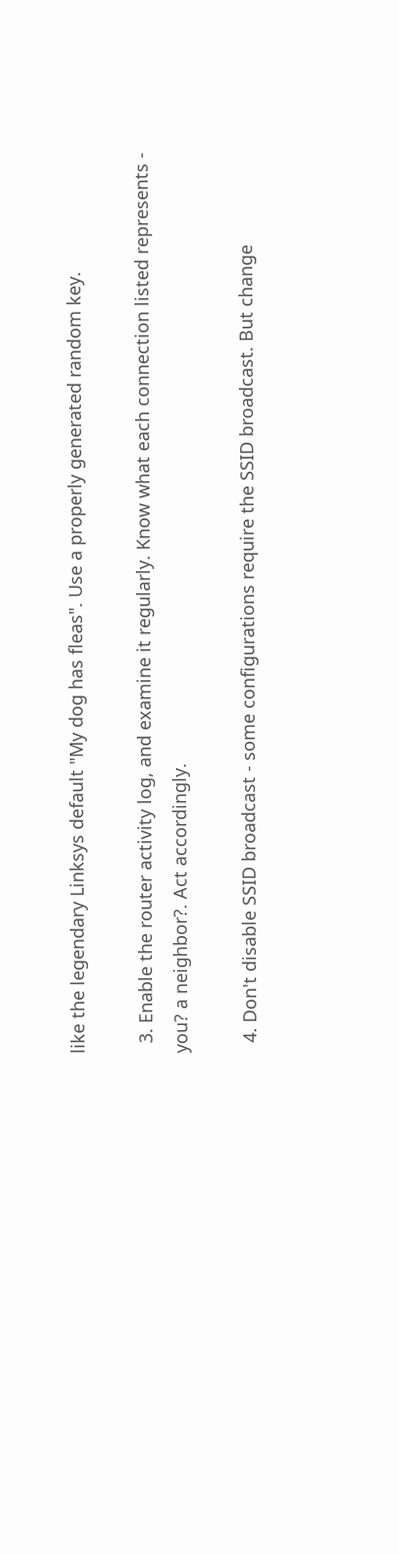like the legendary Linksys default "My dog has fleas". Use a properly generated random key.

  3. Enable the router activity log, and examine it regularly. Know what each connection listed represents - you? a neighbor?. Act accordingly.

  4. Don't disable SSID broadcast - some configurations require the SSID broadcast. But change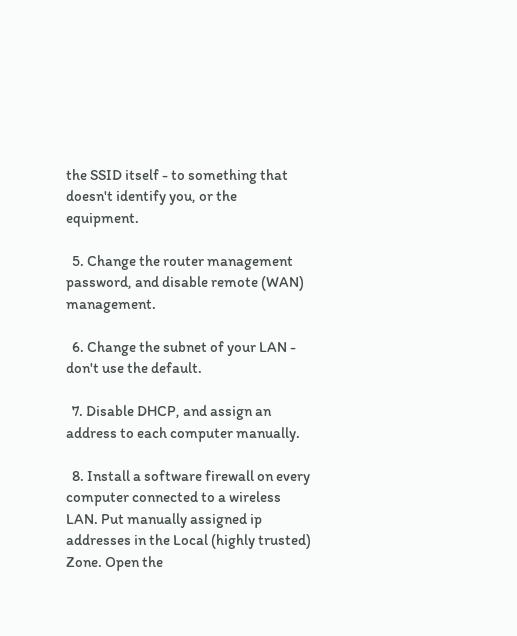the SSID itself - to something that doesn't identify you, or the equipment.

  5. Change the router management password, and disable remote (WAN) management.

  6. Change the subnet of your LAN - don't use the default.

  7. Disable DHCP, and assign an address to each computer manually.

  8. Install a software firewall on every computer connected to a wireless LAN. Put manually assigned ip addresses in the Local (highly trusted) Zone. Open the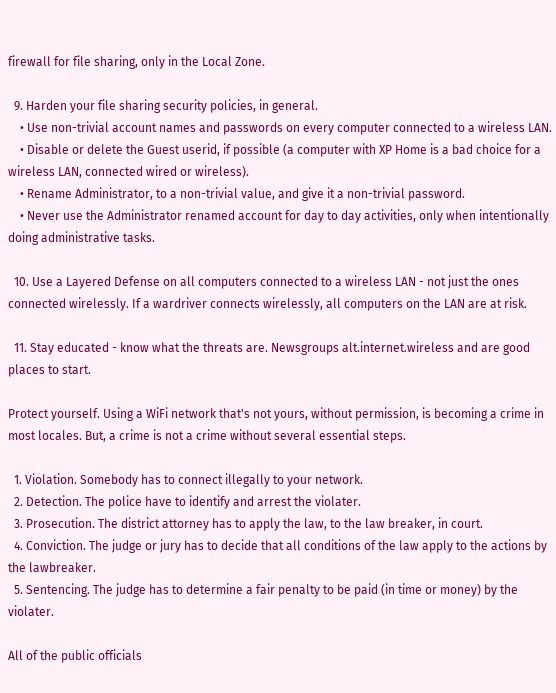firewall for file sharing, only in the Local Zone.

  9. Harden your file sharing security policies, in general.
    • Use non-trivial account names and passwords on every computer connected to a wireless LAN.
    • Disable or delete the Guest userid, if possible (a computer with XP Home is a bad choice for a wireless LAN, connected wired or wireless).
    • Rename Administrator, to a non-trivial value, and give it a non-trivial password.
    • Never use the Administrator renamed account for day to day activities, only when intentionally doing administrative tasks.

  10. Use a Layered Defense on all computers connected to a wireless LAN - not just the ones connected wirelessly. If a wardriver connects wirelessly, all computers on the LAN are at risk.

  11. Stay educated - know what the threats are. Newsgroups alt.internet.wireless and are good places to start.

Protect yourself. Using a WiFi network that's not yours, without permission, is becoming a crime in most locales. But, a crime is not a crime without several essential steps.

  1. Violation. Somebody has to connect illegally to your network.
  2. Detection. The police have to identify and arrest the violater.
  3. Prosecution. The district attorney has to apply the law, to the law breaker, in court.
  4. Conviction. The judge or jury has to decide that all conditions of the law apply to the actions by the lawbreaker.
  5. Sentencing. The judge has to determine a fair penalty to be paid (in time or money) by the violater.

All of the public officials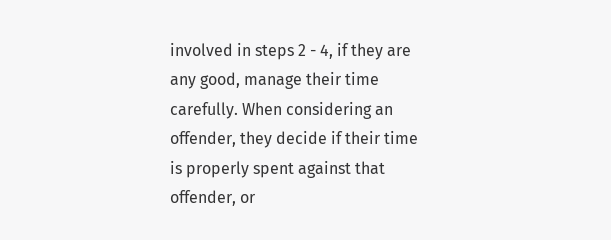involved in steps 2 - 4, if they are any good, manage their time carefully. When considering an offender, they decide if their time is properly spent against that offender, or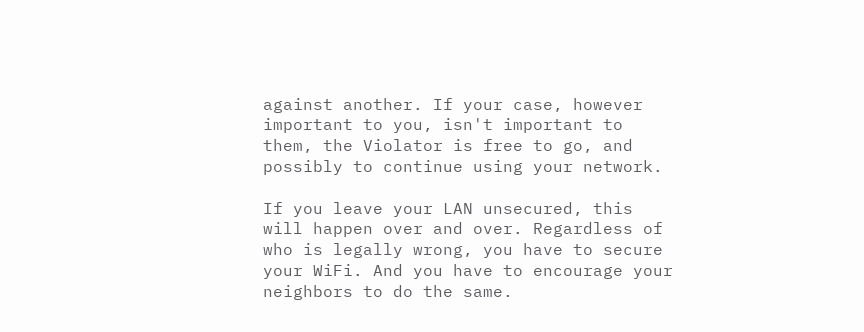against another. If your case, however important to you, isn't important to them, the Violator is free to go, and possibly to continue using your network.

If you leave your LAN unsecured, this will happen over and over. Regardless of who is legally wrong, you have to secure your WiFi. And you have to encourage your neighbors to do the same.